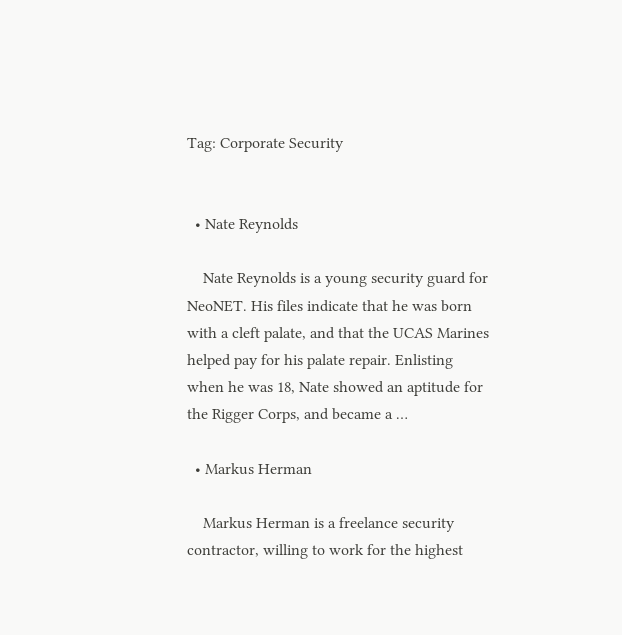Tag: Corporate Security


  • Nate Reynolds

    Nate Reynolds is a young security guard for NeoNET. His files indicate that he was born with a cleft palate, and that the UCAS Marines helped pay for his palate repair. Enlisting when he was 18, Nate showed an aptitude for the Rigger Corps, and became a …

  • Markus Herman

    Markus Herman is a freelance security contractor, willing to work for the highest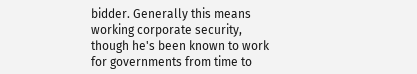bidder. Generally this means working corporate security, though he's been known to work for governments from time to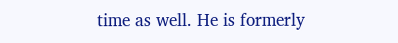time as well. He is formerly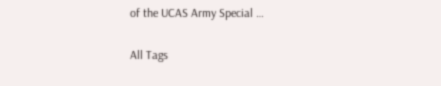of the UCAS Army Special …

All Tags